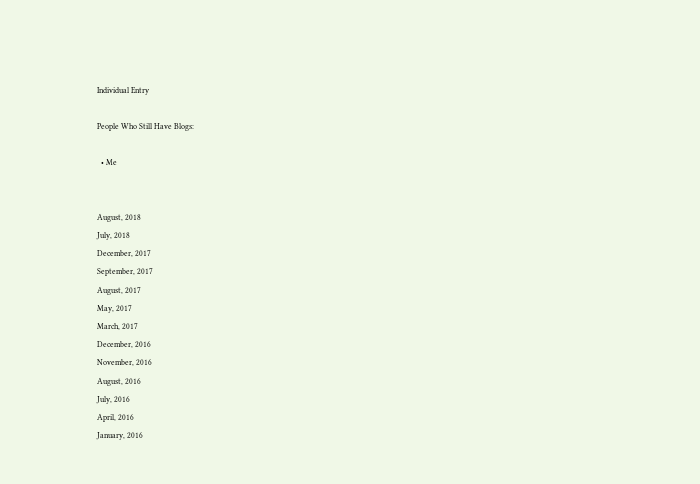Individual Entry

People Who Still Have Blogs:

  • Me


August, 2018
July, 2018
December, 2017
September, 2017
August, 2017
May, 2017
March, 2017
December, 2016
November, 2016
August, 2016
July, 2016
April, 2016
January, 2016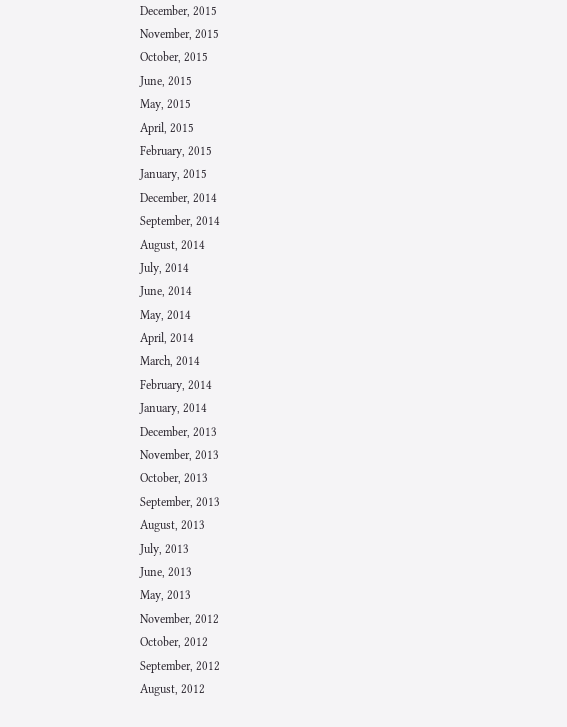December, 2015
November, 2015
October, 2015
June, 2015
May, 2015
April, 2015
February, 2015
January, 2015
December, 2014
September, 2014
August, 2014
July, 2014
June, 2014
May, 2014
April, 2014
March, 2014
February, 2014
January, 2014
December, 2013
November, 2013
October, 2013
September, 2013
August, 2013
July, 2013
June, 2013
May, 2013
November, 2012
October, 2012
September, 2012
August, 2012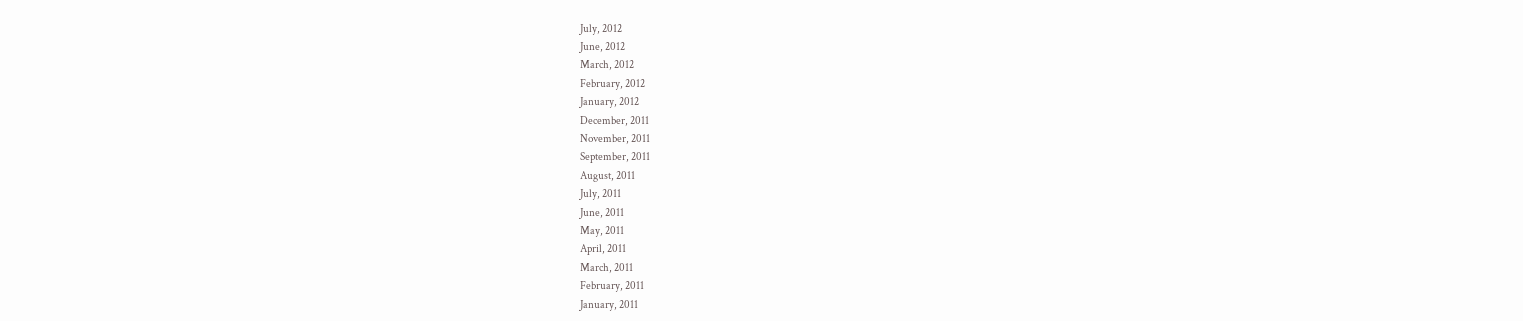July, 2012
June, 2012
March, 2012
February, 2012
January, 2012
December, 2011
November, 2011
September, 2011
August, 2011
July, 2011
June, 2011
May, 2011
April, 2011
March, 2011
February, 2011
January, 2011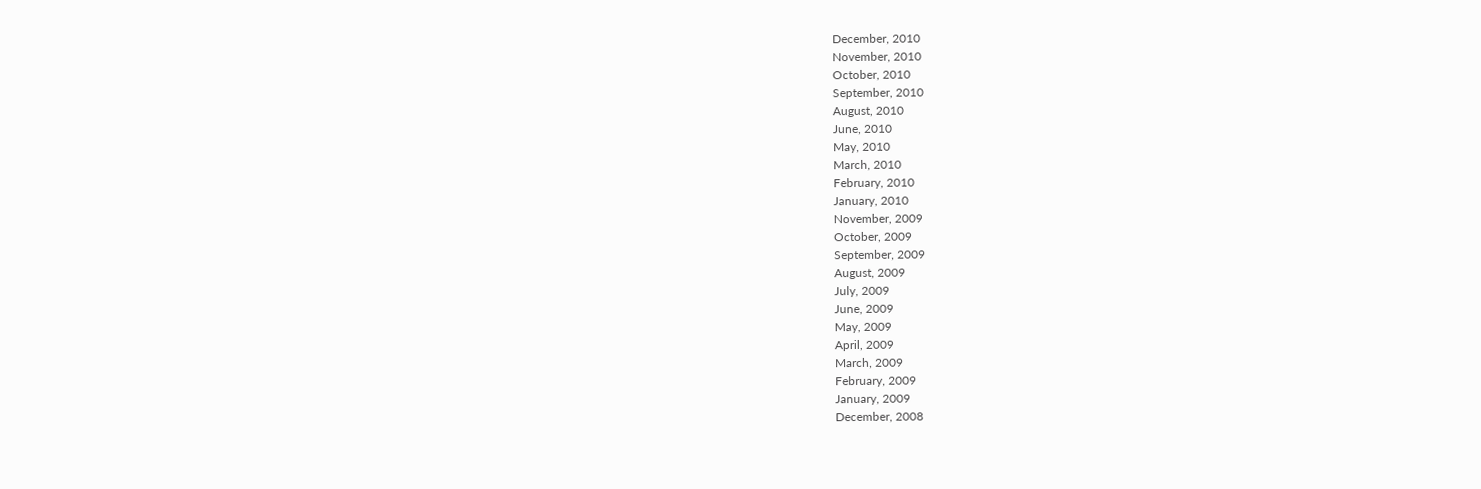December, 2010
November, 2010
October, 2010
September, 2010
August, 2010
June, 2010
May, 2010
March, 2010
February, 2010
January, 2010
November, 2009
October, 2009
September, 2009
August, 2009
July, 2009
June, 2009
May, 2009
April, 2009
March, 2009
February, 2009
January, 2009
December, 2008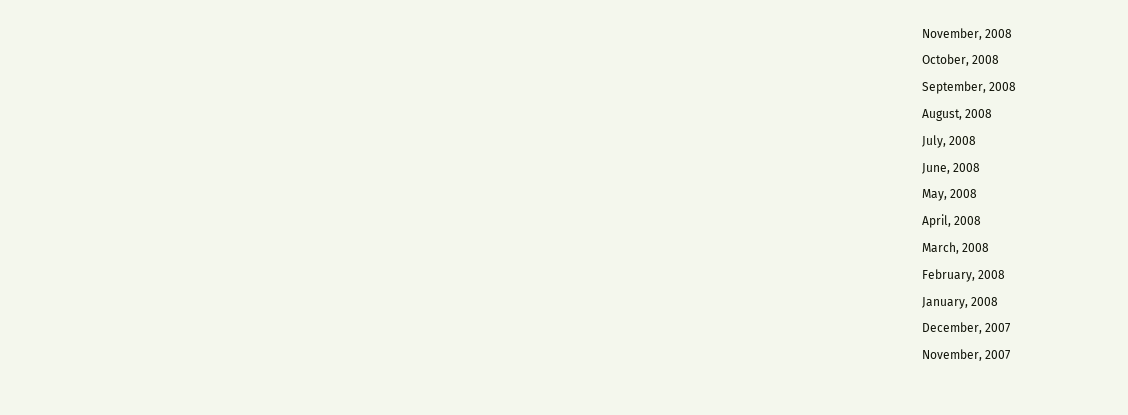November, 2008
October, 2008
September, 2008
August, 2008
July, 2008
June, 2008
May, 2008
April, 2008
March, 2008
February, 2008
January, 2008
December, 2007
November, 2007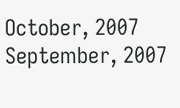October, 2007
September, 2007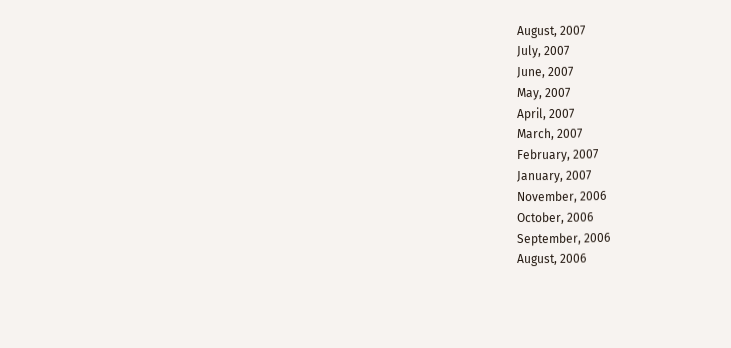August, 2007
July, 2007
June, 2007
May, 2007
April, 2007
March, 2007
February, 2007
January, 2007
November, 2006
October, 2006
September, 2006
August, 2006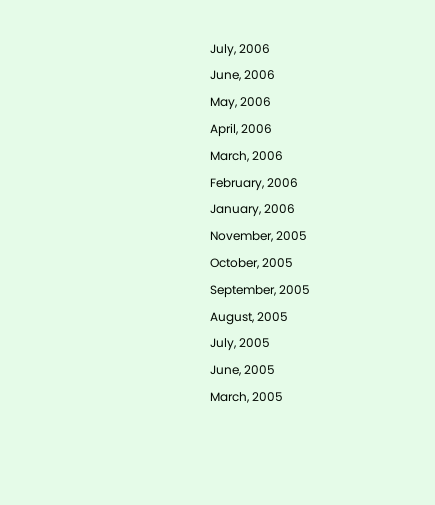July, 2006
June, 2006
May, 2006
April, 2006
March, 2006
February, 2006
January, 2006
November, 2005
October, 2005
September, 2005
August, 2005
July, 2005
June, 2005
March, 2005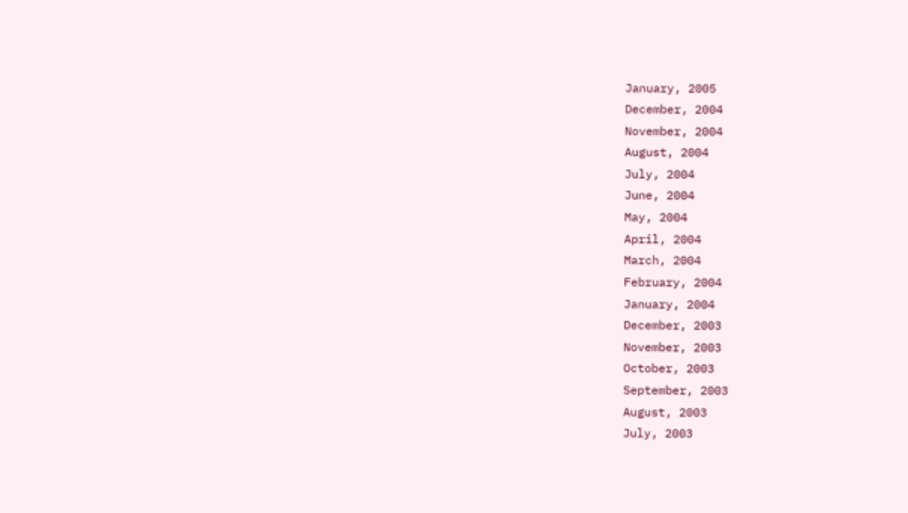January, 2005
December, 2004
November, 2004
August, 2004
July, 2004
June, 2004
May, 2004
April, 2004
March, 2004
February, 2004
January, 2004
December, 2003
November, 2003
October, 2003
September, 2003
August, 2003
July, 2003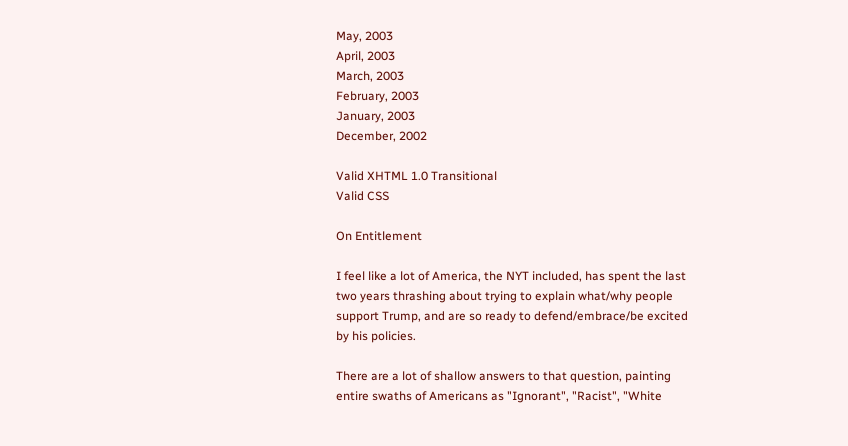May, 2003
April, 2003
March, 2003
February, 2003
January, 2003
December, 2002

Valid XHTML 1.0 Transitional
Valid CSS

On Entitlement

I feel like a lot of America, the NYT included, has spent the last two years thrashing about trying to explain what/why people support Trump, and are so ready to defend/embrace/be excited by his policies.

There are a lot of shallow answers to that question, painting entire swaths of Americans as "Ignorant", "Racist", "White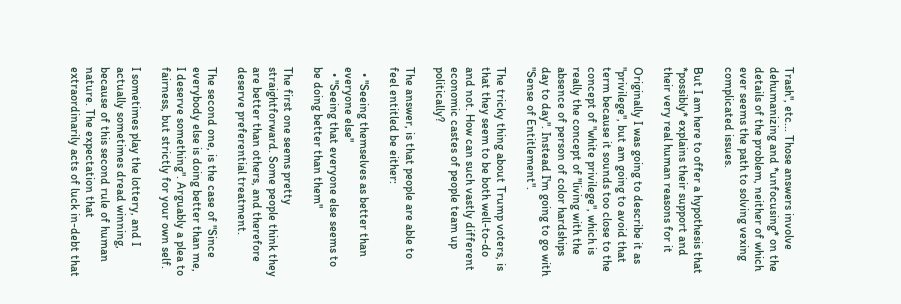Trash", etc... Those answers involve dehumanizing and *unfocusing* on the details of the problem, neither of which ever seems the path to solving vexing complicated issues.

But I am here to offer a hypothesis that *possibly* explains their support and their very real human reasons for it

Originally I was going to describe it as "privilege", but am going to avoid that term because it sounds too close to the concept of "white privilege", which is really the concept of "living with the absence of person of color hardships day to day". Instead I'm going to go with "Sense of Entitlement".

The tricky thing about Trump voters, is that they seem to be both well-to-do and not. How can such vastly different economic castes of people team up politically?

The answer, is that people are able to feel entitled be either:

  • "Seeing themselves as better than everyone else"
  • "Seeing that everyone else seems to be doing better than them"

The first one seems pretty straightforward. Some people think they are better than others, and therefore deserve preferential treatment.

The second one, is the case of "Since everybody else is doing better than me, I deserve something". Arguably a plea to fairness, but strictly for your own self.

I sometimes play the lottery, and I actually sometimes dread winning, because of this second rule of human nature. The expectation that extraordinarily acts of luck in-debt that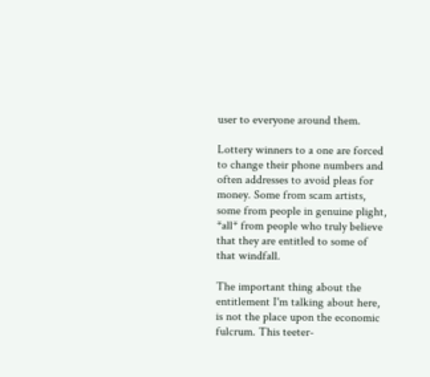user to everyone around them.

Lottery winners to a one are forced to change their phone numbers and often addresses to avoid pleas for money. Some from scam artists, some from people in genuine plight, *all* from people who truly believe that they are entitled to some of that windfall.

The important thing about the entitlement I'm talking about here, is not the place upon the economic fulcrum. This teeter-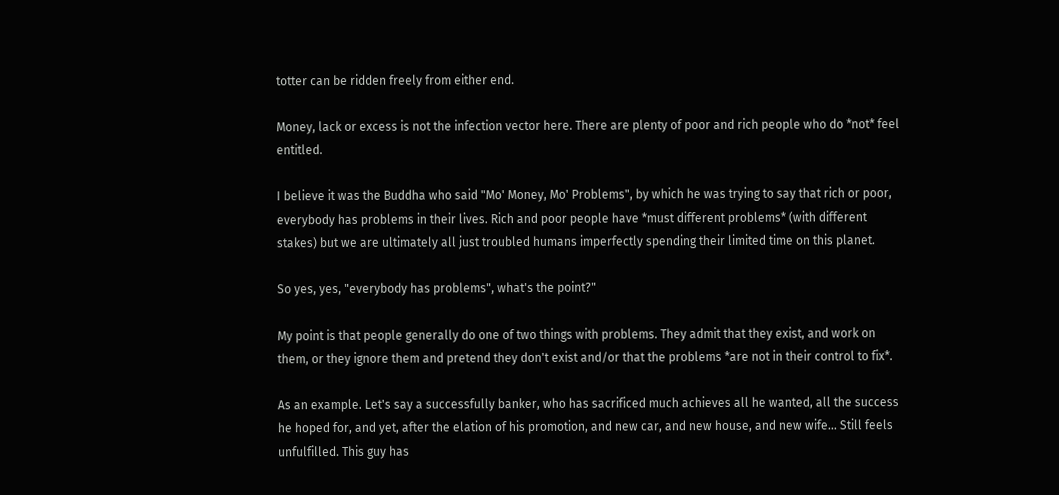totter can be ridden freely from either end.

Money, lack or excess is not the infection vector here. There are plenty of poor and rich people who do *not* feel entitled.

I believe it was the Buddha who said "Mo' Money, Mo' Problems", by which he was trying to say that rich or poor, everybody has problems in their lives. Rich and poor people have *must different problems* (with different stakes) but we are ultimately all just troubled humans imperfectly spending their limited time on this planet.

So yes, yes, "everybody has problems", what's the point?"

My point is that people generally do one of two things with problems. They admit that they exist, and work on them, or they ignore them and pretend they don't exist and/or that the problems *are not in their control to fix*.

As an example. Let's say a successfully banker, who has sacrificed much achieves all he wanted, all the success he hoped for, and yet, after the elation of his promotion, and new car, and new house, and new wife... Still feels unfulfilled. This guy has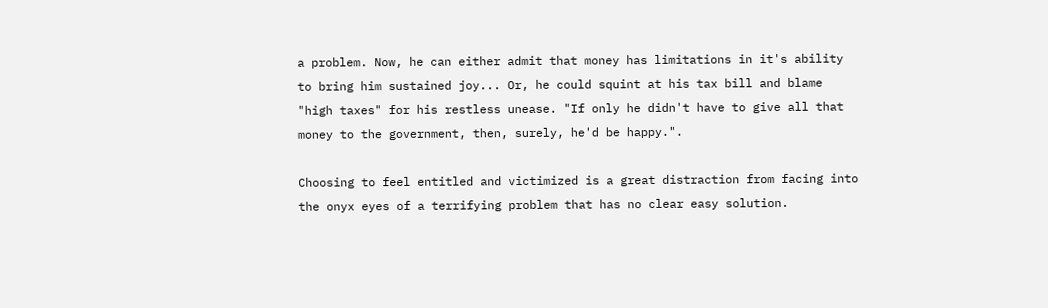a problem. Now, he can either admit that money has limitations in it's ability to bring him sustained joy... Or, he could squint at his tax bill and blame "high taxes" for his restless unease. "If only he didn't have to give all that money to the government, then, surely, he'd be happy.".

Choosing to feel entitled and victimized is a great distraction from facing into the onyx eyes of a terrifying problem that has no clear easy solution.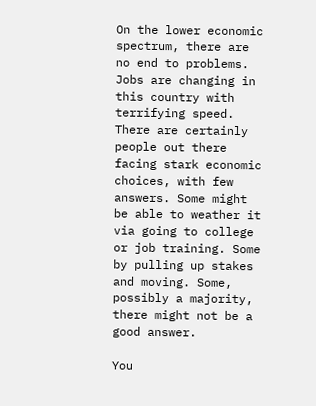On the lower economic spectrum, there are no end to problems. Jobs are changing in this country with terrifying speed. There are certainly people out there facing stark economic choices, with few answers. Some might be able to weather it via going to college or job training. Some by pulling up stakes and moving. Some, possibly a majority, there might not be a good answer.

You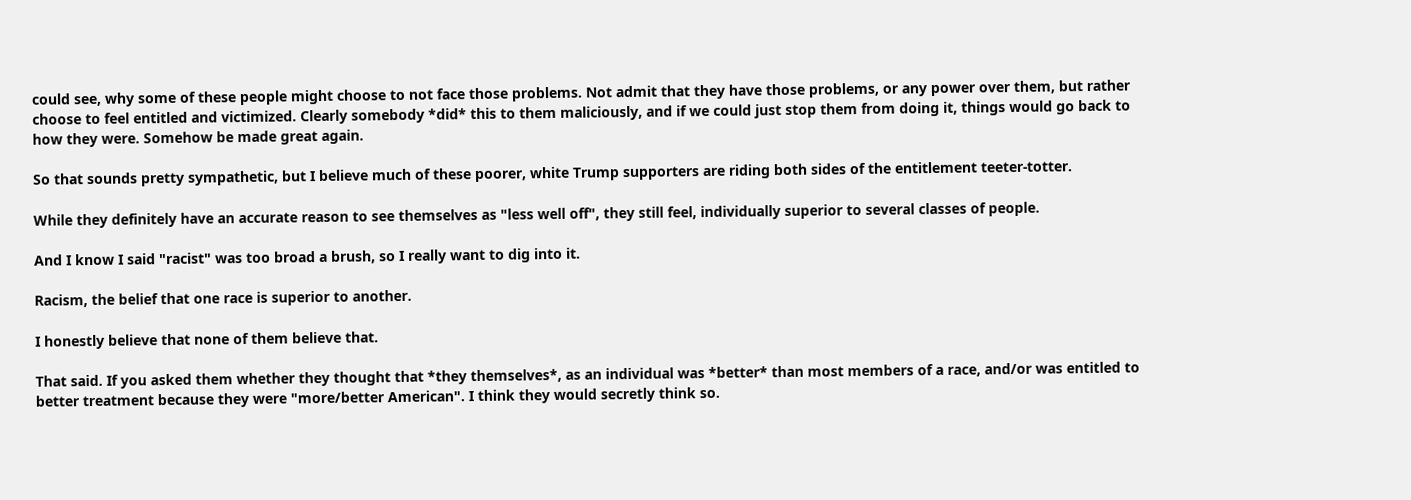could see, why some of these people might choose to not face those problems. Not admit that they have those problems, or any power over them, but rather choose to feel entitled and victimized. Clearly somebody *did* this to them maliciously, and if we could just stop them from doing it, things would go back to how they were. Somehow be made great again.

So that sounds pretty sympathetic, but I believe much of these poorer, white Trump supporters are riding both sides of the entitlement teeter-totter.

While they definitely have an accurate reason to see themselves as "less well off", they still feel, individually superior to several classes of people.

And I know I said "racist" was too broad a brush, so I really want to dig into it.

Racism, the belief that one race is superior to another.

I honestly believe that none of them believe that.

That said. If you asked them whether they thought that *they themselves*, as an individual was *better* than most members of a race, and/or was entitled to better treatment because they were "more/better American". I think they would secretly think so.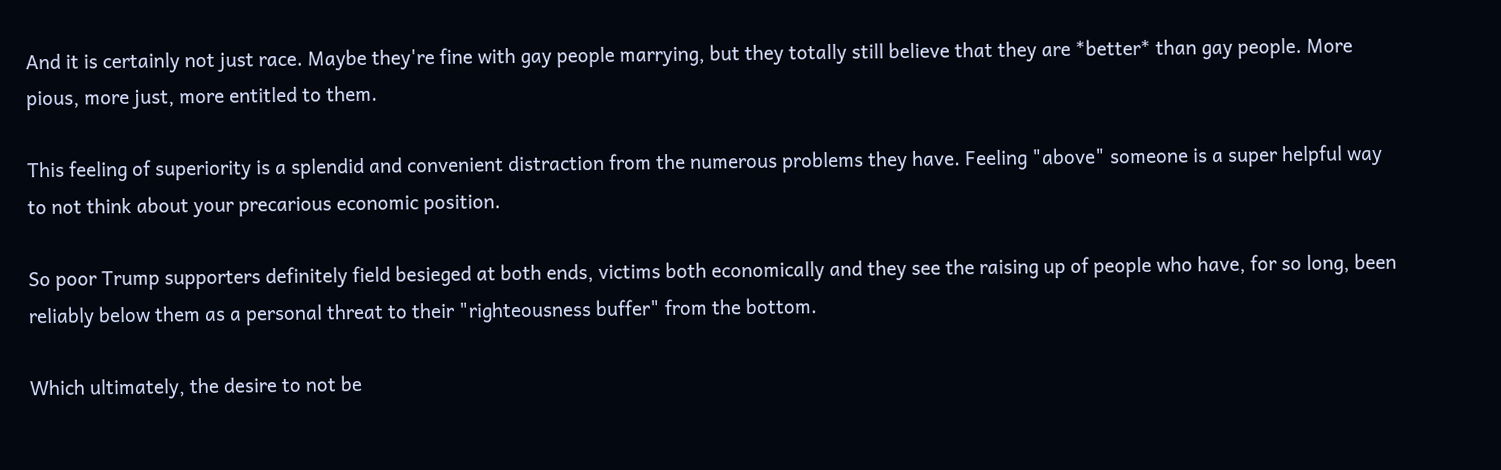And it is certainly not just race. Maybe they're fine with gay people marrying, but they totally still believe that they are *better* than gay people. More pious, more just, more entitled to them.

This feeling of superiority is a splendid and convenient distraction from the numerous problems they have. Feeling "above" someone is a super helpful way to not think about your precarious economic position.

So poor Trump supporters definitely field besieged at both ends, victims both economically and they see the raising up of people who have, for so long, been reliably below them as a personal threat to their "righteousness buffer" from the bottom.

Which ultimately, the desire to not be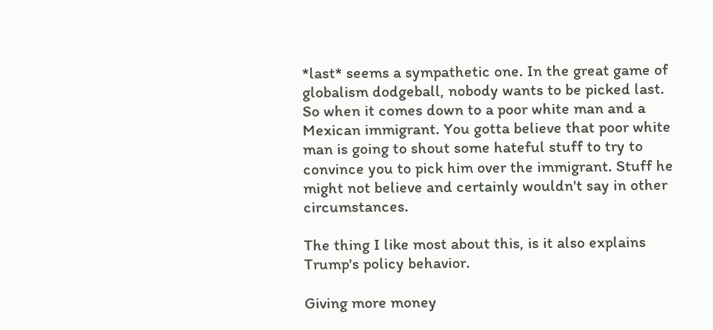*last* seems a sympathetic one. In the great game of globalism dodgeball, nobody wants to be picked last. So when it comes down to a poor white man and a Mexican immigrant. You gotta believe that poor white man is going to shout some hateful stuff to try to convince you to pick him over the immigrant. Stuff he might not believe and certainly wouldn't say in other circumstances.

The thing I like most about this, is it also explains Trump's policy behavior.

Giving more money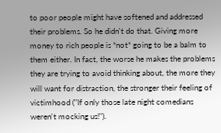to poor people might have softened and addressed their problems. So he didn't do that. Giving more money to rich people is *not* going to be a balm to them either. In fact, the worse he makes the problems they are trying to avoid thinking about, the more they will want for distraction, the stronger their feeling of victimhood ("If only those late night comedians weren't mocking us!").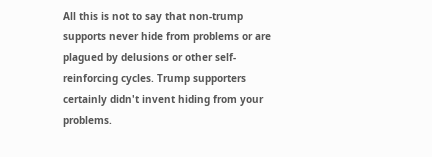All this is not to say that non-trump supports never hide from problems or are plagued by delusions or other self-reinforcing cycles. Trump supporters certainly didn't invent hiding from your problems.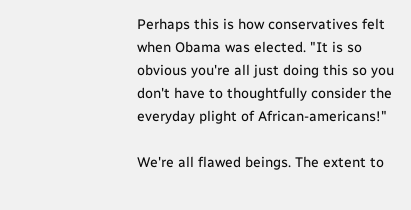Perhaps this is how conservatives felt when Obama was elected. "It is so obvious you're all just doing this so you don't have to thoughtfully consider the everyday plight of African-americans!"

We're all flawed beings. The extent to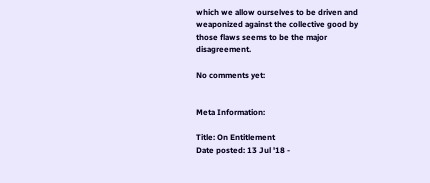which we allow ourselves to be driven and weaponized against the collective good by those flaws seems to be the major disagreement.

No comments yet:


Meta Information:

Title: On Entitlement
Date posted: 13 Jul '18 -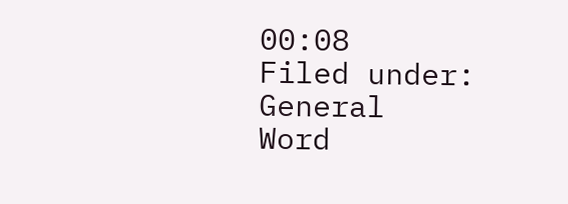00:08
Filed under: General
Word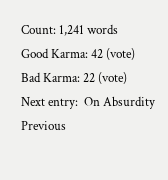Count: 1,241 words
Good Karma: 42 (vote)
Bad Karma: 22 (vote)
Next entry:  On Absurdity
Previous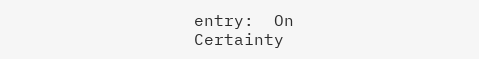entry:  On Certainty